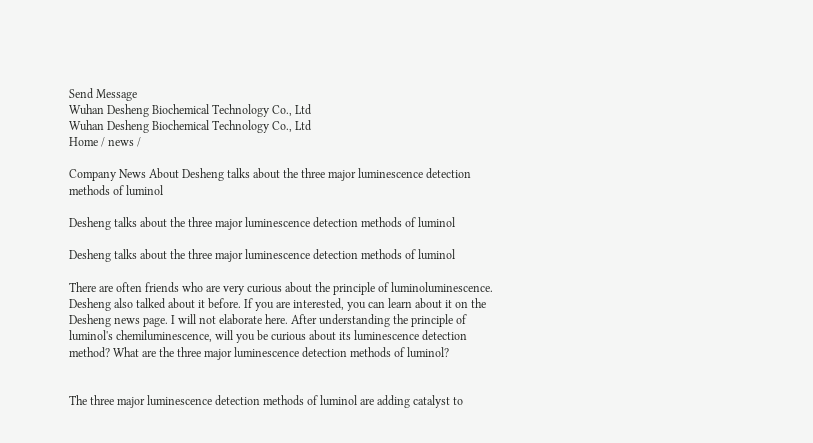Send Message
Wuhan Desheng Biochemical Technology Co., Ltd
Wuhan Desheng Biochemical Technology Co., Ltd
Home / news /

Company News About Desheng talks about the three major luminescence detection methods of luminol

Desheng talks about the three major luminescence detection methods of luminol

Desheng talks about the three major luminescence detection methods of luminol

There are often friends who are very curious about the principle of luminoluminescence. Desheng also talked about it before. If you are interested, you can learn about it on the Desheng news page. I will not elaborate here. After understanding the principle of luminol's chemiluminescence, will you be curious about its luminescence detection method? What are the three major luminescence detection methods of luminol?


The three major luminescence detection methods of luminol are adding catalyst to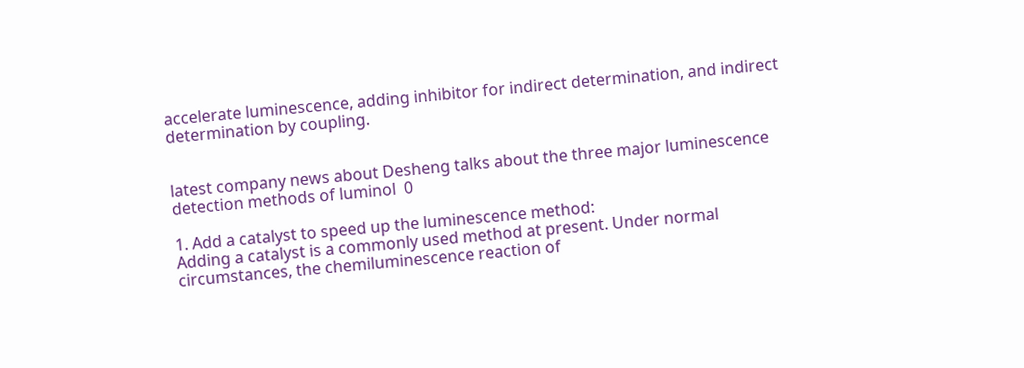accelerate luminescence, adding inhibitor for indirect determination, and indirect determination by coupling.


latest company news about Desheng talks about the three major luminescence detection methods of luminol  0

1. Add a catalyst to speed up the luminescence method:
Adding a catalyst is a commonly used method at present. Under normal circumstances, the chemiluminescence reaction of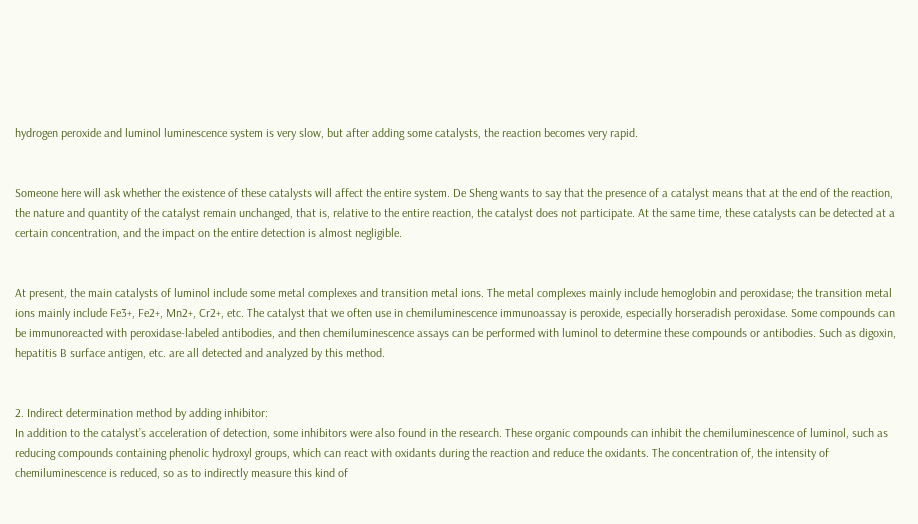hydrogen peroxide and luminol luminescence system is very slow, but after adding some catalysts, the reaction becomes very rapid.


Someone here will ask whether the existence of these catalysts will affect the entire system. De Sheng wants to say that the presence of a catalyst means that at the end of the reaction, the nature and quantity of the catalyst remain unchanged, that is, relative to the entire reaction, the catalyst does not participate. At the same time, these catalysts can be detected at a certain concentration, and the impact on the entire detection is almost negligible.


At present, the main catalysts of luminol include some metal complexes and transition metal ions. The metal complexes mainly include hemoglobin and peroxidase; the transition metal ions mainly include Fe3+, Fe2+, Mn2+, Cr2+, etc. The catalyst that we often use in chemiluminescence immunoassay is peroxide, especially horseradish peroxidase. Some compounds can be immunoreacted with peroxidase-labeled antibodies, and then chemiluminescence assays can be performed with luminol to determine these compounds or antibodies. Such as digoxin, hepatitis B surface antigen, etc. are all detected and analyzed by this method.


2. Indirect determination method by adding inhibitor:
In addition to the catalyst’s acceleration of detection, some inhibitors were also found in the research. These organic compounds can inhibit the chemiluminescence of luminol, such as reducing compounds containing phenolic hydroxyl groups, which can react with oxidants during the reaction and reduce the oxidants. The concentration of, the intensity of chemiluminescence is reduced, so as to indirectly measure this kind of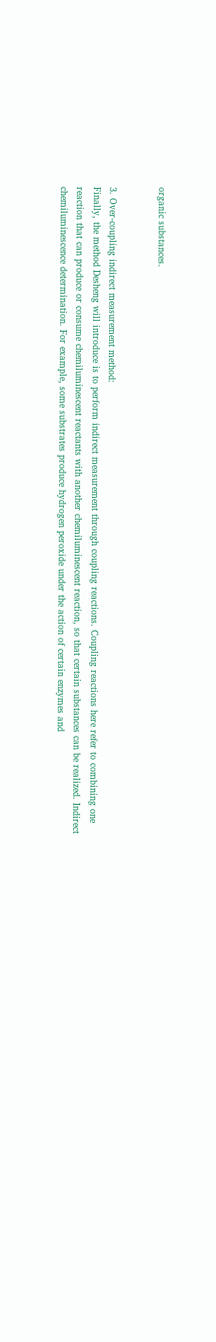organic substances.


3. Over-coupling indirect measurement method:
Finally, the method Desheng will introduce is to perform indirect measurement through coupling reactions. Coupling reactions here refer to combining one reaction that can produce or consume chemiluminescent reactants with another chemiluminescent reaction, so that certain substances can be realized. Indirect chemiluminescence determination. For example, some substrates produce hydrogen peroxide under the action of certain enzymes and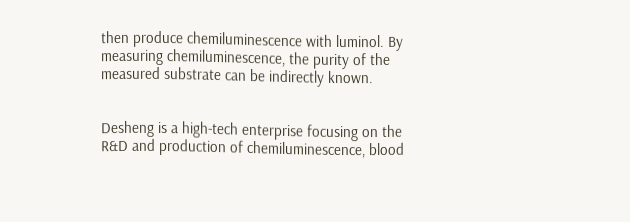then produce chemiluminescence with luminol. By measuring chemiluminescence, the purity of the measured substrate can be indirectly known.


Desheng is a high-tech enterprise focusing on the R&D and production of chemiluminescence, blood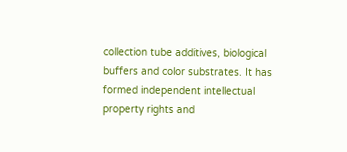collection tube additives, biological buffers and color substrates. It has formed independent intellectual property rights and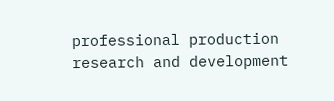professional production research and development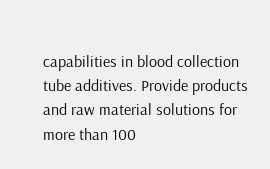capabilities in blood collection tube additives. Provide products and raw material solutions for more than 100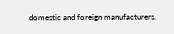domestic and foreign manufacturers.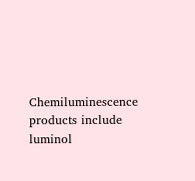Chemiluminescence products include luminol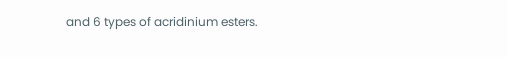and 6 types of acridinium esters.